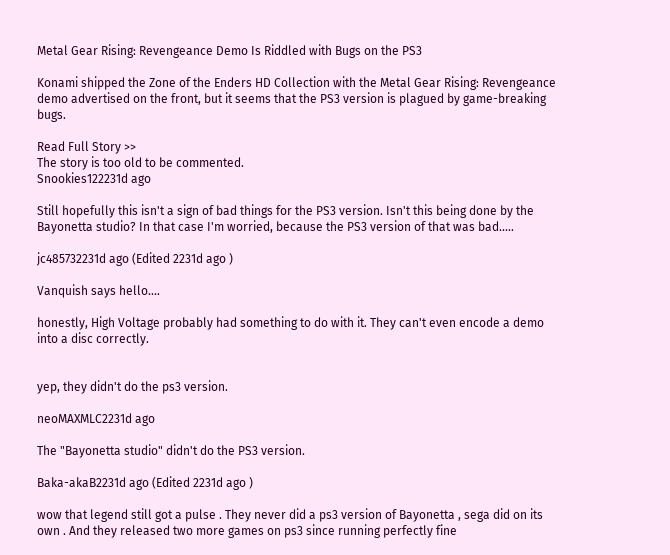Metal Gear Rising: Revengeance Demo Is Riddled with Bugs on the PS3

Konami shipped the Zone of the Enders HD Collection with the Metal Gear Rising: Revengeance demo advertised on the front, but it seems that the PS3 version is plagued by game-breaking bugs.

Read Full Story >>
The story is too old to be commented.
Snookies122231d ago

Still hopefully this isn't a sign of bad things for the PS3 version. Isn't this being done by the Bayonetta studio? In that case I'm worried, because the PS3 version of that was bad.....

jc485732231d ago (Edited 2231d ago )

Vanquish says hello....

honestly, High Voltage probably had something to do with it. They can't even encode a demo into a disc correctly.


yep, they didn't do the ps3 version.

neoMAXMLC2231d ago

The "Bayonetta studio" didn't do the PS3 version.

Baka-akaB2231d ago (Edited 2231d ago )

wow that legend still got a pulse . They never did a ps3 version of Bayonetta , sega did on its own . And they released two more games on ps3 since running perfectly fine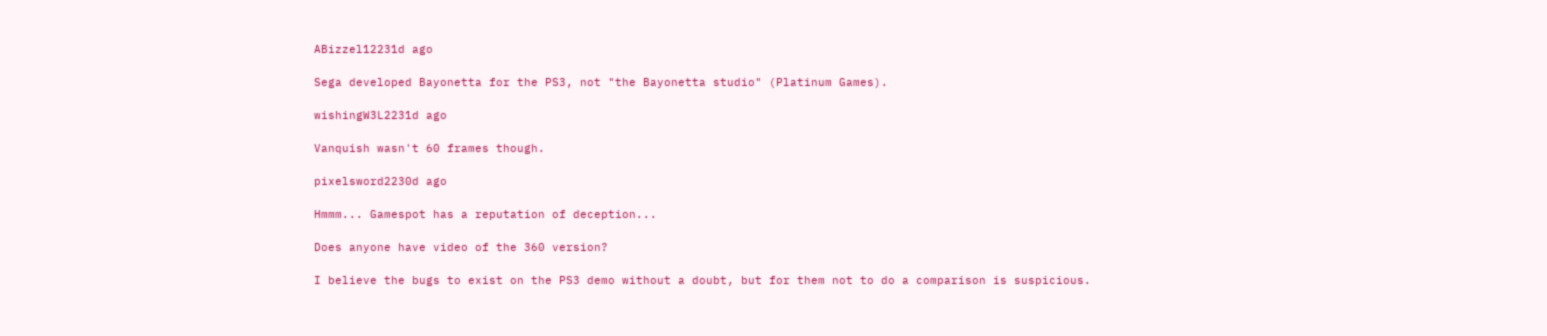ABizzel12231d ago

Sega developed Bayonetta for the PS3, not "the Bayonetta studio" (Platinum Games).

wishingW3L2231d ago

Vanquish wasn't 60 frames though.

pixelsword2230d ago

Hmmm... Gamespot has a reputation of deception...

Does anyone have video of the 360 version?

I believe the bugs to exist on the PS3 demo without a doubt, but for them not to do a comparison is suspicious.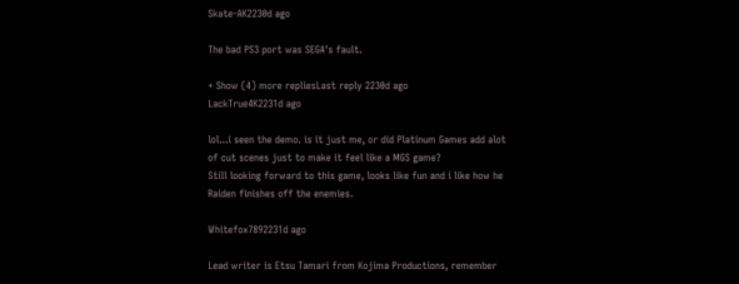Skate-AK2230d ago

The bad PS3 port was SEGA's fault.

+ Show (4) more repliesLast reply 2230d ago
LackTrue4K2231d ago

lol...i seen the demo. is it just me, or did Platinum Games add alot of cut scenes just to make it feel like a MGS game?
Still looking forward to this game, looks like fun and i like how he Raiden finishes off the enemies.

Whitefox7892231d ago

Lead writer is Etsu Tamari from Kojima Productions, remember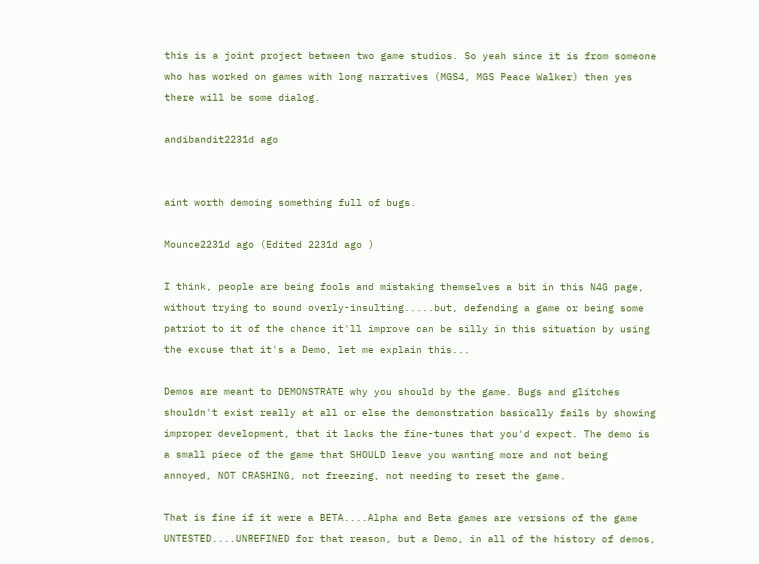this is a joint project between two game studios. So yeah since it is from someone who has worked on games with long narratives (MGS4, MGS Peace Walker) then yes there will be some dialog.

andibandit2231d ago


aint worth demoing something full of bugs.

Mounce2231d ago (Edited 2231d ago )

I think, people are being fools and mistaking themselves a bit in this N4G page, without trying to sound overly-insulting.....but, defending a game or being some patriot to it of the chance it'll improve can be silly in this situation by using the excuse that it's a Demo, let me explain this...

Demos are meant to DEMONSTRATE why you should by the game. Bugs and glitches shouldn't exist really at all or else the demonstration basically fails by showing improper development, that it lacks the fine-tunes that you'd expect. The demo is a small piece of the game that SHOULD leave you wanting more and not being annoyed, NOT CRASHING, not freezing, not needing to reset the game.

That is fine if it were a BETA....Alpha and Beta games are versions of the game UNTESTED....UNREFINED for that reason, but a Demo, in all of the history of demos,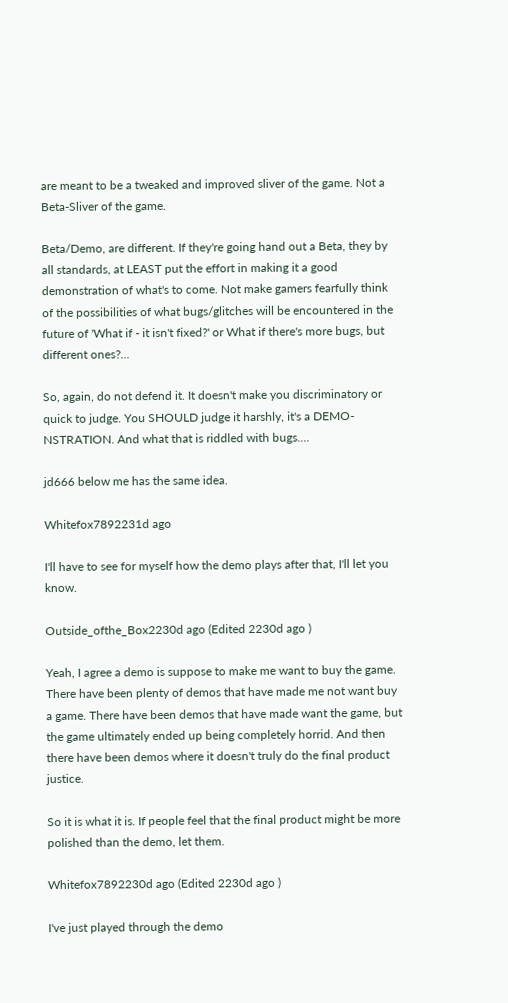are meant to be a tweaked and improved sliver of the game. Not a Beta-Sliver of the game.

Beta/Demo, are different. If they're going hand out a Beta, they by all standards, at LEAST put the effort in making it a good demonstration of what's to come. Not make gamers fearfully think of the possibilities of what bugs/glitches will be encountered in the future of 'What if - it isn't fixed?' or What if there's more bugs, but different ones?...

So, again, do not defend it. It doesn't make you discriminatory or quick to judge. You SHOULD judge it harshly, it's a DEMO-NSTRATION. And what that is riddled with bugs....

jd666 below me has the same idea.

Whitefox7892231d ago

I'll have to see for myself how the demo plays after that, I'll let you know.

Outside_ofthe_Box2230d ago (Edited 2230d ago )

Yeah, I agree a demo is suppose to make me want to buy the game. There have been plenty of demos that have made me not want buy a game. There have been demos that have made want the game, but the game ultimately ended up being completely horrid. And then there have been demos where it doesn't truly do the final product justice.

So it is what it is. If people feel that the final product might be more polished than the demo, let them.

Whitefox7892230d ago (Edited 2230d ago )

I've just played through the demo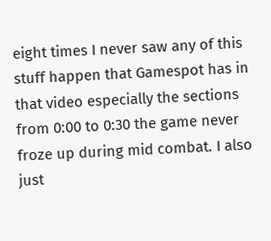eight times I never saw any of this stuff happen that Gamespot has in that video especially the sections from 0:00 to 0:30 the game never froze up during mid combat. I also just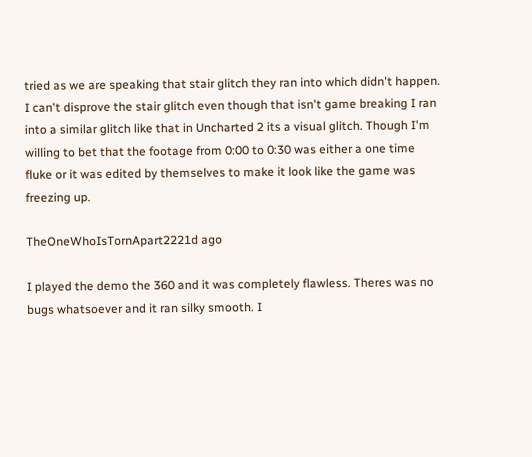tried as we are speaking that stair glitch they ran into which didn't happen. I can't disprove the stair glitch even though that isn't game breaking I ran into a similar glitch like that in Uncharted 2 its a visual glitch. Though I'm willing to bet that the footage from 0:00 to 0:30 was either a one time fluke or it was edited by themselves to make it look like the game was freezing up.

TheOneWhoIsTornApart2221d ago

I played the demo the 360 and it was completely flawless. Theres was no bugs whatsoever and it ran silky smooth. I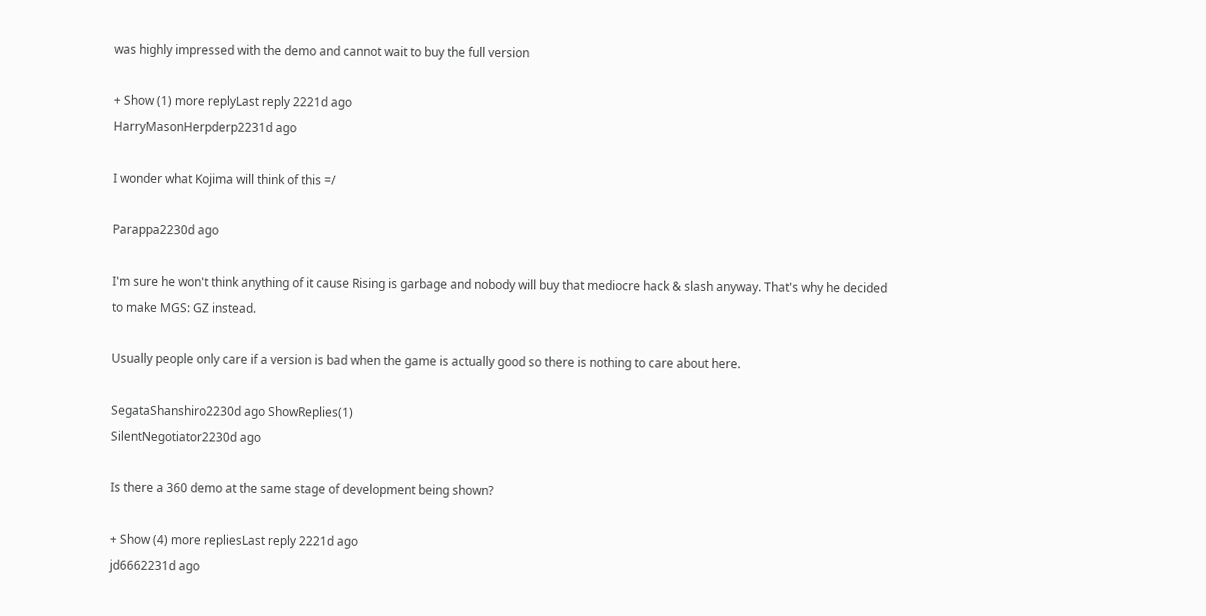was highly impressed with the demo and cannot wait to buy the full version

+ Show (1) more replyLast reply 2221d ago
HarryMasonHerpderp2231d ago

I wonder what Kojima will think of this =/

Parappa2230d ago

I'm sure he won't think anything of it cause Rising is garbage and nobody will buy that mediocre hack & slash anyway. That's why he decided to make MGS: GZ instead.

Usually people only care if a version is bad when the game is actually good so there is nothing to care about here.

SegataShanshiro2230d ago ShowReplies(1)
SilentNegotiator2230d ago

Is there a 360 demo at the same stage of development being shown?

+ Show (4) more repliesLast reply 2221d ago
jd6662231d ago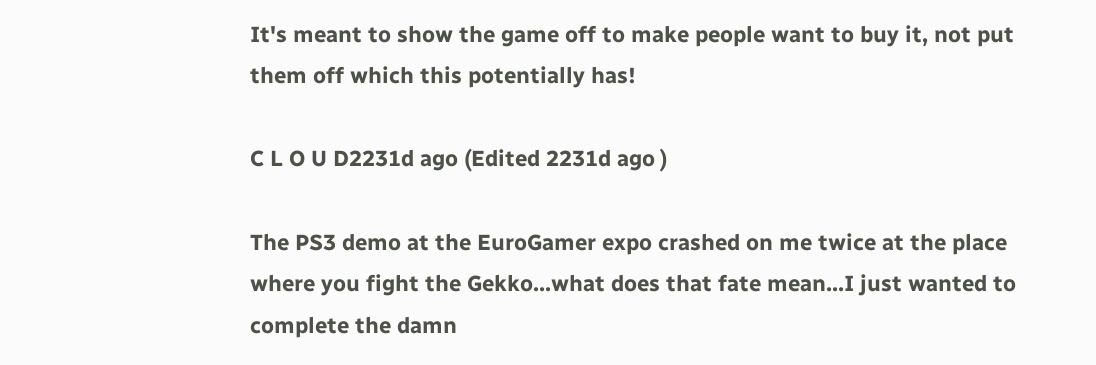It's meant to show the game off to make people want to buy it, not put them off which this potentially has!

C L O U D2231d ago (Edited 2231d ago )

The PS3 demo at the EuroGamer expo crashed on me twice at the place where you fight the Gekko...what does that fate mean...I just wanted to complete the damn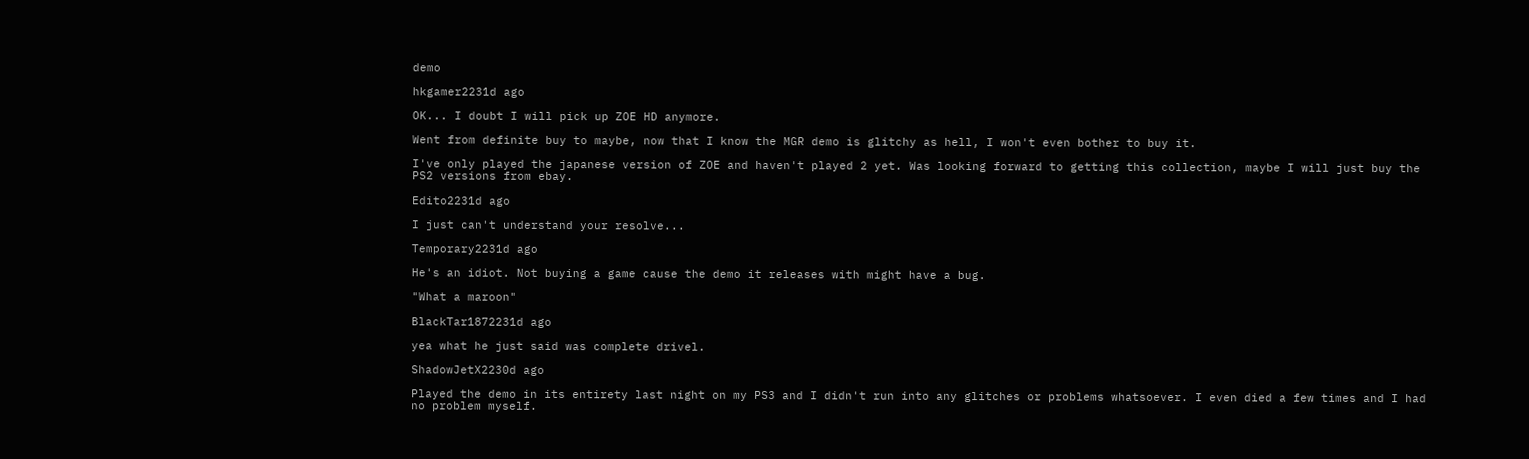demo

hkgamer2231d ago

OK... I doubt I will pick up ZOE HD anymore.

Went from definite buy to maybe, now that I know the MGR demo is glitchy as hell, I won't even bother to buy it.

I've only played the japanese version of ZOE and haven't played 2 yet. Was looking forward to getting this collection, maybe I will just buy the PS2 versions from ebay.

Edito2231d ago

I just can't understand your resolve...

Temporary2231d ago

He's an idiot. Not buying a game cause the demo it releases with might have a bug.

"What a maroon"

BlackTar1872231d ago

yea what he just said was complete drivel.

ShadowJetX2230d ago

Played the demo in its entirety last night on my PS3 and I didn't run into any glitches or problems whatsoever. I even died a few times and I had no problem myself.